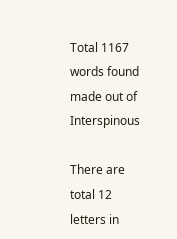Total 1167 words found made out of Interspinous

There are total 12 letters in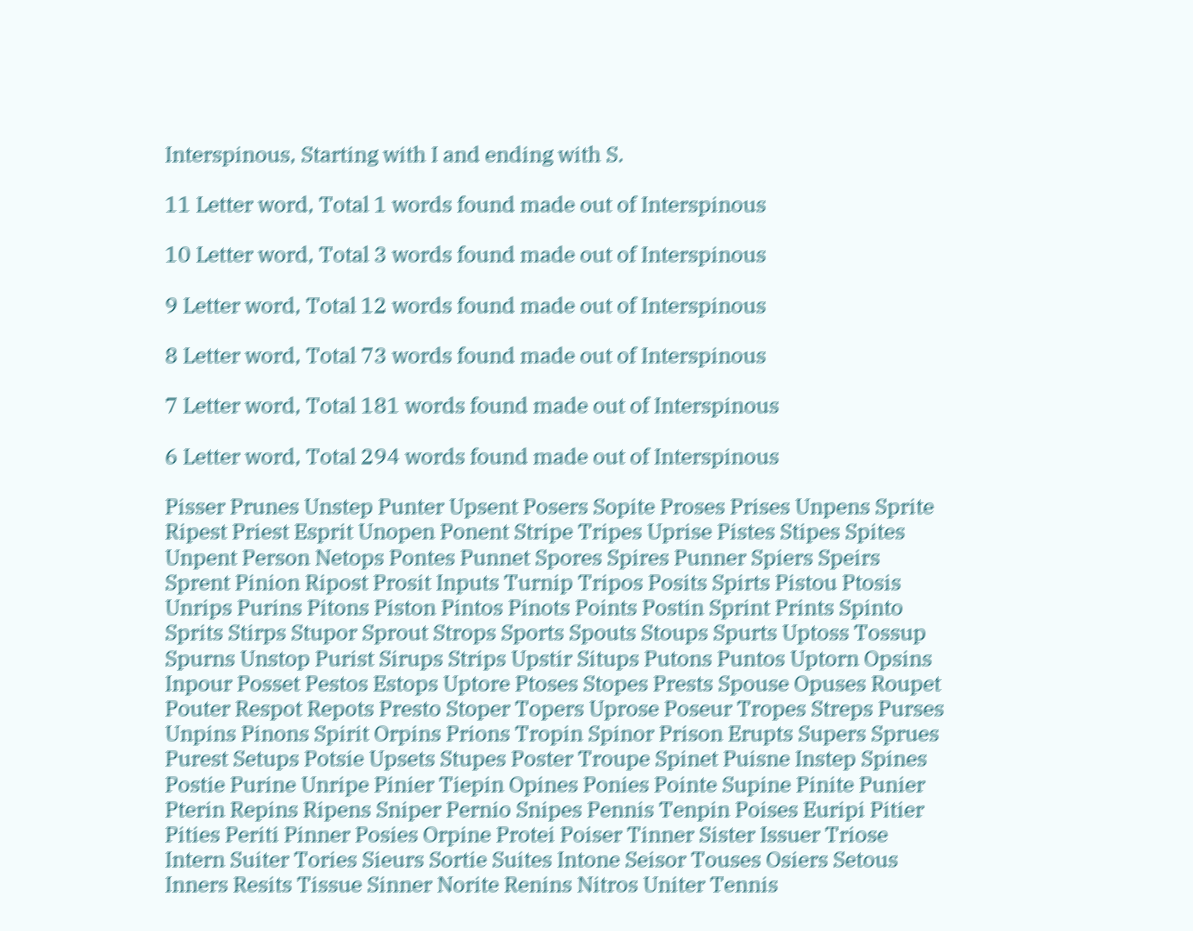Interspinous, Starting with I and ending with S.

11 Letter word, Total 1 words found made out of Interspinous

10 Letter word, Total 3 words found made out of Interspinous

9 Letter word, Total 12 words found made out of Interspinous

8 Letter word, Total 73 words found made out of Interspinous

7 Letter word, Total 181 words found made out of Interspinous

6 Letter word, Total 294 words found made out of Interspinous

Pisser Prunes Unstep Punter Upsent Posers Sopite Proses Prises Unpens Sprite Ripest Priest Esprit Unopen Ponent Stripe Tripes Uprise Pistes Stipes Spites Unpent Person Netops Pontes Punnet Spores Spires Punner Spiers Speirs Sprent Pinion Ripost Prosit Inputs Turnip Tripos Posits Spirts Pistou Ptosis Unrips Purins Pitons Piston Pintos Pinots Points Postin Sprint Prints Spinto Sprits Stirps Stupor Sprout Strops Sports Spouts Stoups Spurts Uptoss Tossup Spurns Unstop Purist Sirups Strips Upstir Situps Putons Puntos Uptorn Opsins Inpour Posset Pestos Estops Uptore Ptoses Stopes Prests Spouse Opuses Roupet Pouter Respot Repots Presto Stoper Topers Uprose Poseur Tropes Streps Purses Unpins Pinons Spirit Orpins Prions Tropin Spinor Prison Erupts Supers Sprues Purest Setups Potsie Upsets Stupes Poster Troupe Spinet Puisne Instep Spines Postie Purine Unripe Pinier Tiepin Opines Ponies Pointe Supine Pinite Punier Pterin Repins Ripens Sniper Pernio Snipes Pennis Tenpin Poises Euripi Pitier Pities Periti Pinner Posies Orpine Protei Poiser Tinner Sister Issuer Triose Intern Suiter Tories Sieurs Sortie Suites Intone Seisor Touses Osiers Setous Inners Resits Tissue Sinner Norite Renins Nitros Uniter Tennis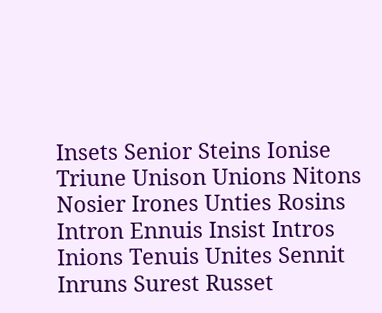Insets Senior Steins Ionise Triune Unison Unions Nitons Nosier Irones Unties Rosins Intron Ennuis Insist Intros Inions Tenuis Unites Sennit Inruns Surest Russet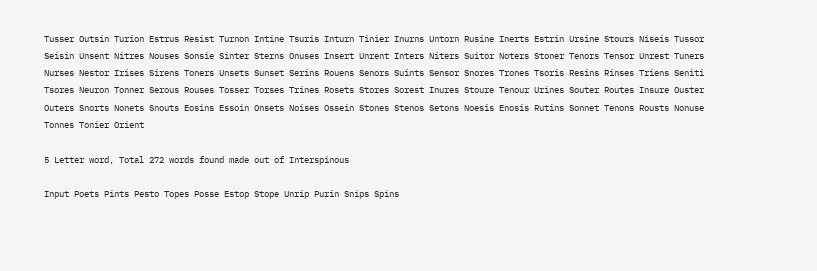Tusser Outsin Turion Estrus Resist Turnon Intine Tsuris Inturn Tinier Inurns Untorn Rusine Inerts Estrin Ursine Stours Niseis Tussor Seisin Unsent Nitres Nouses Sonsie Sinter Sterns Onuses Insert Unrent Inters Niters Suitor Noters Stoner Tenors Tensor Unrest Tuners Nurses Nestor Irises Sirens Toners Unsets Sunset Serins Rouens Senors Suints Sensor Snores Trones Tsoris Resins Rinses Triens Seniti Tsores Neuron Tonner Serous Rouses Tosser Torses Trines Rosets Stores Sorest Inures Stoure Tenour Urines Souter Routes Insure Ouster Outers Snorts Nonets Snouts Eosins Essoin Onsets Noises Ossein Stones Stenos Setons Noesis Enosis Rutins Sonnet Tenons Rousts Nonuse Tonnes Tonier Orient

5 Letter word, Total 272 words found made out of Interspinous

Input Poets Pints Pesto Topes Posse Estop Stope Unrip Purin Snips Spins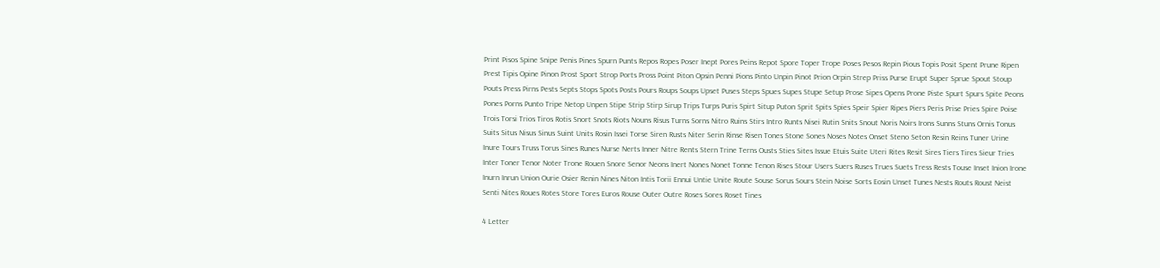Print Pisos Spine Snipe Penis Pines Spurn Punts Repos Ropes Poser Inept Pores Peins Repot Spore Toper Trope Poses Pesos Repin Pious Topis Posit Spent Prune Ripen Prest Tipis Opine Pinon Prost Sport Strop Ports Pross Point Piton Opsin Penni Pions Pinto Unpin Pinot Prion Orpin Strep Priss Purse Erupt Super Sprue Spout Stoup Pouts Press Pirns Pests Septs Stops Spots Posts Pours Roups Soups Upset Puses Steps Spues Supes Stupe Setup Prose Sipes Opens Prone Piste Spurt Spurs Spite Peons Pones Porns Punto Tripe Netop Unpen Stipe Strip Stirp Sirup Trips Turps Puris Spirt Situp Puton Sprit Spits Spies Speir Spier Ripes Piers Peris Prise Pries Spire Poise Trois Torsi Trios Tiros Rotis Snort Snots Riots Nouns Risus Turns Sorns Nitro Ruins Stirs Intro Runts Nisei Rutin Snits Snout Noris Noirs Irons Sunns Stuns Ornis Tonus Suits Situs Nisus Sinus Suint Units Rosin Issei Torse Siren Rusts Niter Serin Rinse Risen Tones Stone Sones Noses Notes Onset Steno Seton Resin Reins Tuner Urine Inure Tours Truss Torus Sines Runes Nurse Nerts Inner Nitre Rents Stern Trine Terns Ousts Sties Sites Issue Etuis Suite Uteri Rites Resit Sires Tiers Tires Sieur Tries Inter Toner Tenor Noter Trone Rouen Snore Senor Neons Inert Nones Nonet Tonne Tenon Rises Stour Users Suers Ruses Trues Suets Tress Rests Touse Inset Inion Irone Inurn Inrun Union Ourie Osier Renin Nines Niton Intis Torii Ennui Untie Unite Route Souse Sorus Sours Stein Noise Sorts Eosin Unset Tunes Nests Routs Roust Neist Senti Nites Roues Rotes Store Tores Euros Rouse Outer Outre Roses Sores Roset Tines

4 Letter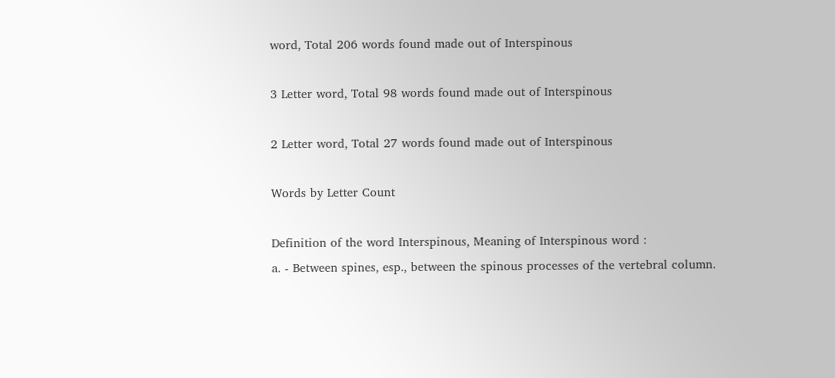word, Total 206 words found made out of Interspinous

3 Letter word, Total 98 words found made out of Interspinous

2 Letter word, Total 27 words found made out of Interspinous

Words by Letter Count

Definition of the word Interspinous, Meaning of Interspinous word :
a. - Between spines, esp., between the spinous processes of the vertebral column.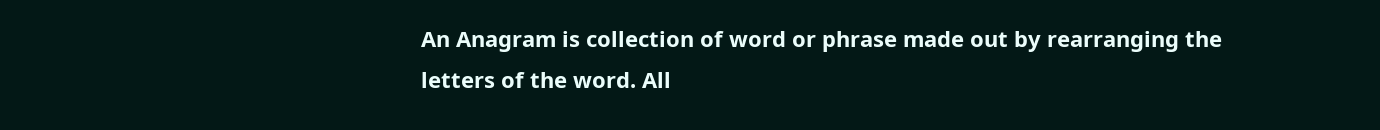An Anagram is collection of word or phrase made out by rearranging the letters of the word. All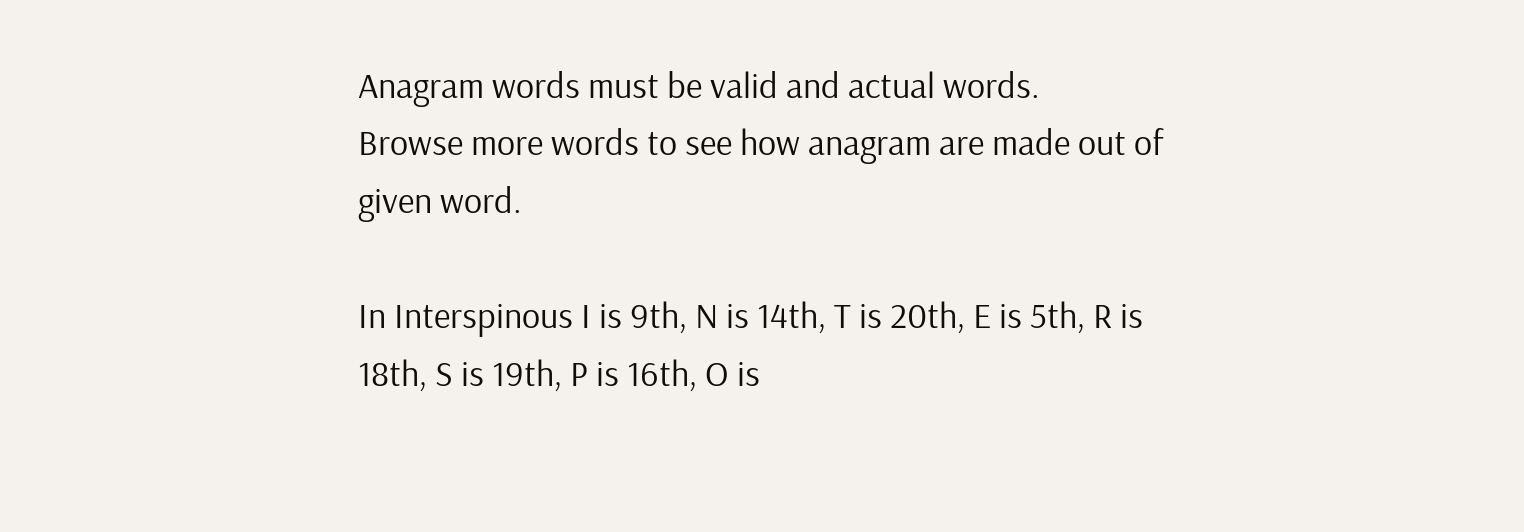Anagram words must be valid and actual words.
Browse more words to see how anagram are made out of given word.

In Interspinous I is 9th, N is 14th, T is 20th, E is 5th, R is 18th, S is 19th, P is 16th, O is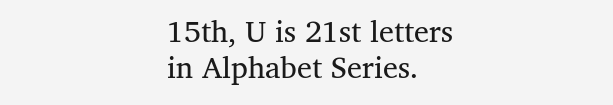15th, U is 21st letters in Alphabet Series.